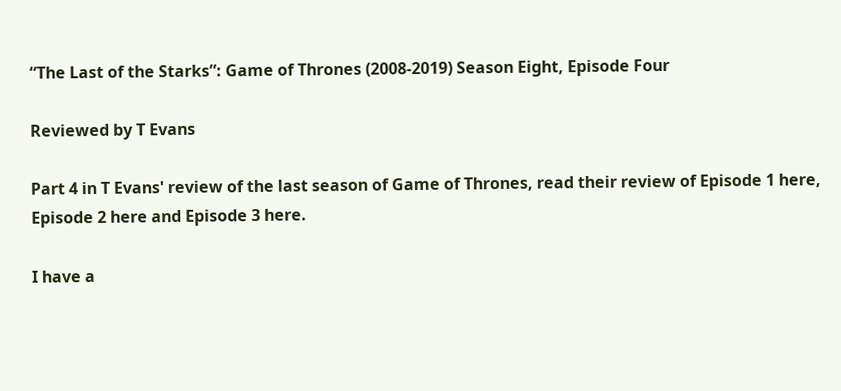“The Last of the Starks”: Game of Thrones (2008-2019) Season Eight, Episode Four

Reviewed by T Evans

Part 4 in T Evans' review of the last season of Game of Thrones, read their review of Episode 1 here, Episode 2 here and Episode 3 here.

I have a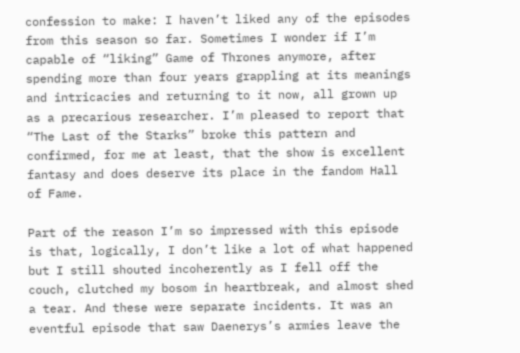confession to make: I haven’t liked any of the episodes from this season so far. Sometimes I wonder if I’m capable of “liking” Game of Thrones anymore, after spending more than four years grappling at its meanings and intricacies and returning to it now, all grown up as a precarious researcher. I’m pleased to report that “The Last of the Starks” broke this pattern and confirmed, for me at least, that the show is excellent fantasy and does deserve its place in the fandom Hall of Fame.

Part of the reason I’m so impressed with this episode is that, logically, I don’t like a lot of what happened but I still shouted incoherently as I fell off the couch, clutched my bosom in heartbreak, and almost shed a tear. And these were separate incidents. It was an eventful episode that saw Daenerys’s armies leave the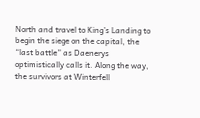North and travel to King’s Landing to begin the siege on the capital, the “last battle” as Daenerys optimistically calls it. Along the way, the survivors at Winterfell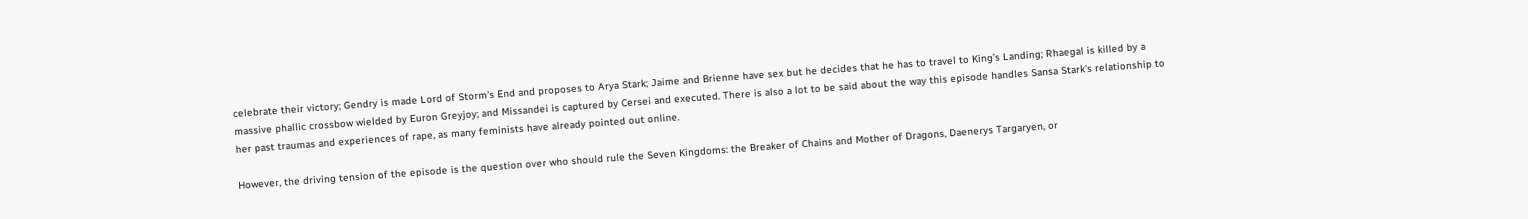celebrate their victory; Gendry is made Lord of Storm’s End and proposes to Arya Stark; Jaime and Brienne have sex but he decides that he has to travel to King’s Landing; Rhaegal is killed by a massive phallic crossbow wielded by Euron Greyjoy; and Missandei is captured by Cersei and executed. There is also a lot to be said about the way this episode handles Sansa Stark’s relationship to her past traumas and experiences of rape, as many feminists have already pointed out online.

However, the driving tension of the episode is the question over who should rule the Seven Kingdoms: the Breaker of Chains and Mother of Dragons, Daenerys Targaryen, or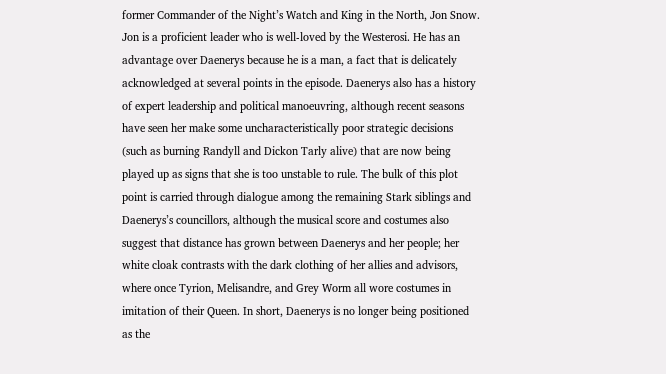former Commander of the Night’s Watch and King in the North, Jon Snow. Jon is a proficient leader who is well-loved by the Westerosi. He has an advantage over Daenerys because he is a man, a fact that is delicately acknowledged at several points in the episode. Daenerys also has a history of expert leadership and political manoeuvring, although recent seasons have seen her make some uncharacteristically poor strategic decisions (such as burning Randyll and Dickon Tarly alive) that are now being played up as signs that she is too unstable to rule. The bulk of this plot point is carried through dialogue among the remaining Stark siblings and Daenerys’s councillors, although the musical score and costumes also suggest that distance has grown between Daenerys and her people; her white cloak contrasts with the dark clothing of her allies and advisors, where once Tyrion, Melisandre, and Grey Worm all wore costumes in imitation of their Queen. In short, Daenerys is no longer being positioned as the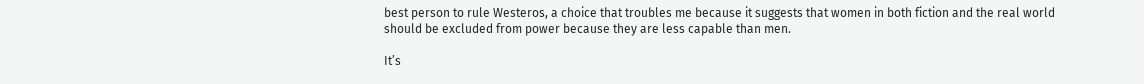best person to rule Westeros, a choice that troubles me because it suggests that women in both fiction and the real world should be excluded from power because they are less capable than men.

It’s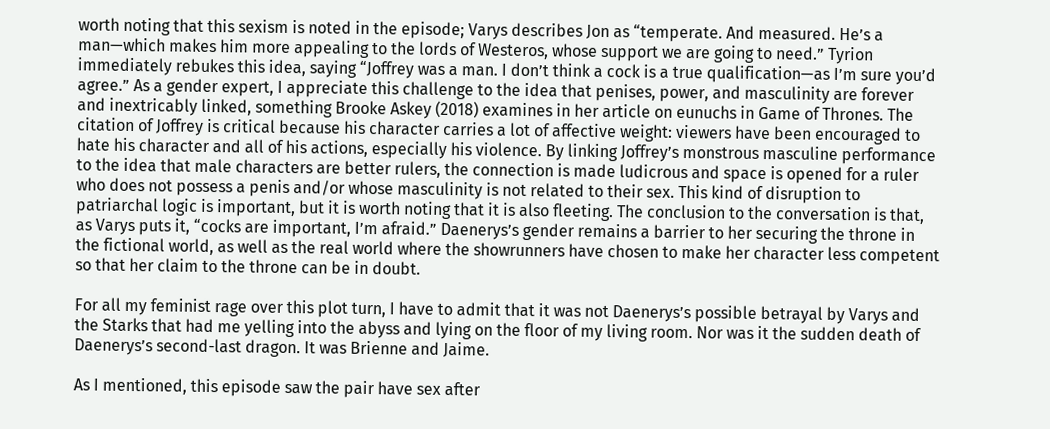worth noting that this sexism is noted in the episode; Varys describes Jon as “temperate. And measured. He’s a man—which makes him more appealing to the lords of Westeros, whose support we are going to need.” Tyrion immediately rebukes this idea, saying “Joffrey was a man. I don’t think a cock is a true qualification—as I’m sure you’d agree.” As a gender expert, I appreciate this challenge to the idea that penises, power, and masculinity are forever and inextricably linked, something Brooke Askey (2018) examines in her article on eunuchs in Game of Thrones. The citation of Joffrey is critical because his character carries a lot of affective weight: viewers have been encouraged to hate his character and all of his actions, especially his violence. By linking Joffrey’s monstrous masculine performance to the idea that male characters are better rulers, the connection is made ludicrous and space is opened for a ruler who does not possess a penis and/or whose masculinity is not related to their sex. This kind of disruption to patriarchal logic is important, but it is worth noting that it is also fleeting. The conclusion to the conversation is that, as Varys puts it, “cocks are important, I’m afraid.” Daenerys’s gender remains a barrier to her securing the throne in the fictional world, as well as the real world where the showrunners have chosen to make her character less competent so that her claim to the throne can be in doubt.

For all my feminist rage over this plot turn, I have to admit that it was not Daenerys’s possible betrayal by Varys and the Starks that had me yelling into the abyss and lying on the floor of my living room. Nor was it the sudden death of Daenerys’s second-last dragon. It was Brienne and Jaime.

As I mentioned, this episode saw the pair have sex after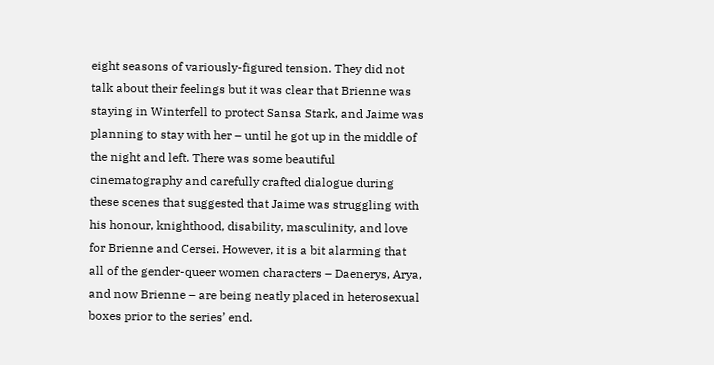eight seasons of variously-figured tension. They did not talk about their feelings but it was clear that Brienne was staying in Winterfell to protect Sansa Stark, and Jaime was planning to stay with her – until he got up in the middle of the night and left. There was some beautiful cinematography and carefully crafted dialogue during these scenes that suggested that Jaime was struggling with his honour, knighthood, disability, masculinity, and love for Brienne and Cersei. However, it is a bit alarming that all of the gender-queer women characters – Daenerys, Arya, and now Brienne – are being neatly placed in heterosexual boxes prior to the series’ end.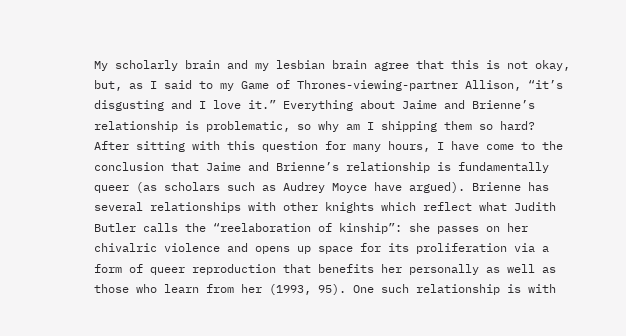My scholarly brain and my lesbian brain agree that this is not okay, but, as I said to my Game of Thrones-viewing-partner Allison, “it’s disgusting and I love it.” Everything about Jaime and Brienne’s relationship is problematic, so why am I shipping them so hard? After sitting with this question for many hours, I have come to the conclusion that Jaime and Brienne’s relationship is fundamentally queer (as scholars such as Audrey Moyce have argued). Brienne has several relationships with other knights which reflect what Judith Butler calls the “reelaboration of kinship”: she passes on her chivalric violence and opens up space for its proliferation via a form of queer reproduction that benefits her personally as well as those who learn from her (1993, 95). One such relationship is with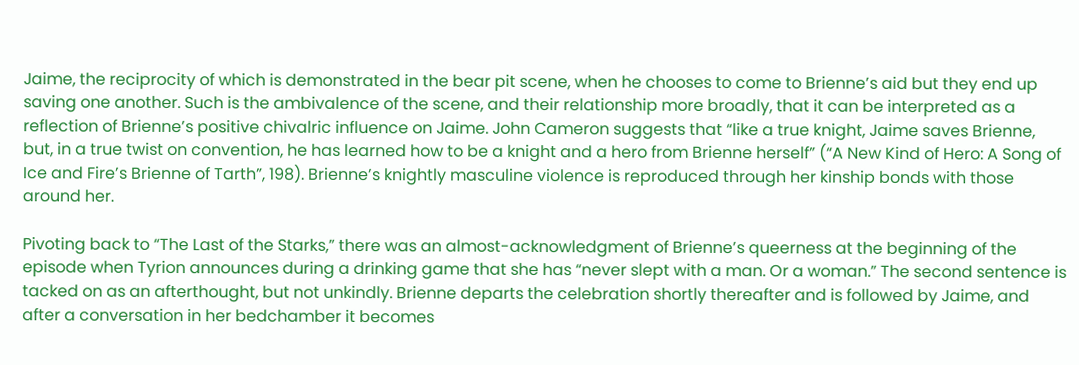Jaime, the reciprocity of which is demonstrated in the bear pit scene, when he chooses to come to Brienne’s aid but they end up saving one another. Such is the ambivalence of the scene, and their relationship more broadly, that it can be interpreted as a reflection of Brienne’s positive chivalric influence on Jaime. John Cameron suggests that “like a true knight, Jaime saves Brienne, but, in a true twist on convention, he has learned how to be a knight and a hero from Brienne herself” (“A New Kind of Hero: A Song of Ice and Fire’s Brienne of Tarth”, 198). Brienne’s knightly masculine violence is reproduced through her kinship bonds with those around her.

Pivoting back to “The Last of the Starks,” there was an almost-acknowledgment of Brienne’s queerness at the beginning of the episode when Tyrion announces during a drinking game that she has “never slept with a man. Or a woman.” The second sentence is tacked on as an afterthought, but not unkindly. Brienne departs the celebration shortly thereafter and is followed by Jaime, and after a conversation in her bedchamber it becomes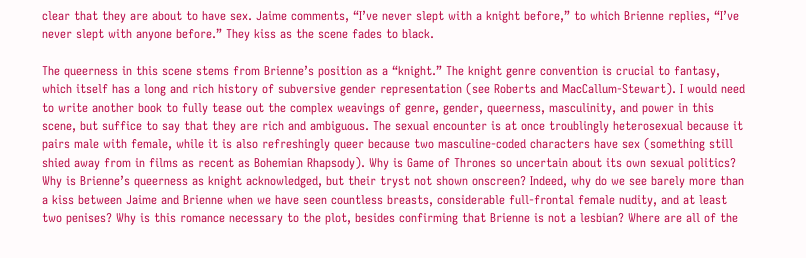clear that they are about to have sex. Jaime comments, “I’ve never slept with a knight before,” to which Brienne replies, “I’ve never slept with anyone before.” They kiss as the scene fades to black.

The queerness in this scene stems from Brienne’s position as a “knight.” The knight genre convention is crucial to fantasy, which itself has a long and rich history of subversive gender representation (see Roberts and MacCallum-Stewart). I would need to write another book to fully tease out the complex weavings of genre, gender, queerness, masculinity, and power in this scene, but suffice to say that they are rich and ambiguous. The sexual encounter is at once troublingly heterosexual because it pairs male with female, while it is also refreshingly queer because two masculine-coded characters have sex (something still shied away from in films as recent as Bohemian Rhapsody). Why is Game of Thrones so uncertain about its own sexual politics? Why is Brienne’s queerness as knight acknowledged, but their tryst not shown onscreen? Indeed, why do we see barely more than a kiss between Jaime and Brienne when we have seen countless breasts, considerable full-frontal female nudity, and at least two penises? Why is this romance necessary to the plot, besides confirming that Brienne is not a lesbian? Where are all of the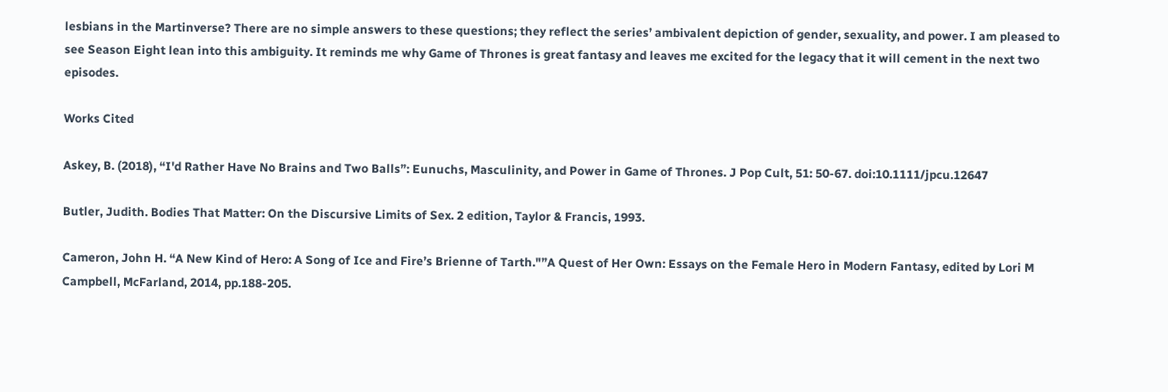lesbians in the Martinverse? There are no simple answers to these questions; they reflect the series’ ambivalent depiction of gender, sexuality, and power. I am pleased to see Season Eight lean into this ambiguity. It reminds me why Game of Thrones is great fantasy and leaves me excited for the legacy that it will cement in the next two episodes.

Works Cited

Askey, B. (2018), “I'd Rather Have No Brains and Two Balls”: Eunuchs, Masculinity, and Power in Game of Thrones. J Pop Cult, 51: 50-67. doi:10.1111/jpcu.12647

Butler, Judith. Bodies That Matter: On the Discursive Limits of Sex. 2 edition, Taylor & Francis, 1993.

Cameron, John H. “A New Kind of Hero: A Song of Ice and Fire’s Brienne of Tarth."”A Quest of Her Own: Essays on the Female Hero in Modern Fantasy, edited by Lori M Campbell, McFarland, 2014, pp.188-205.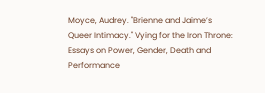Moyce, Audrey. "Brienne and Jaime’s Queer Intimacy." Vying for the Iron Throne: Essays on Power, Gender, Death and Performance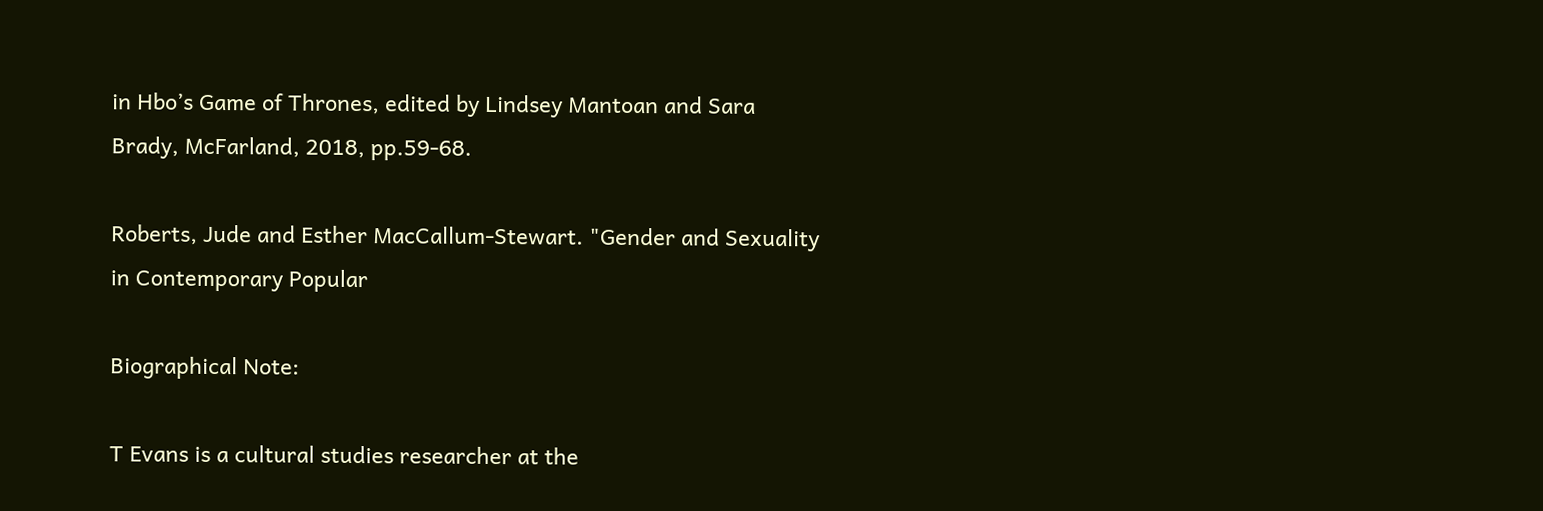in Hbo’s Game of Thrones, edited by Lindsey Mantoan and Sara   Brady, McFarland, 2018, pp.59-68.

Roberts, Jude and Esther MacCallum-Stewart. "Gender and Sexuality in Contemporary Popular

Biographical Note:

T Evans is a cultural studies researcher at the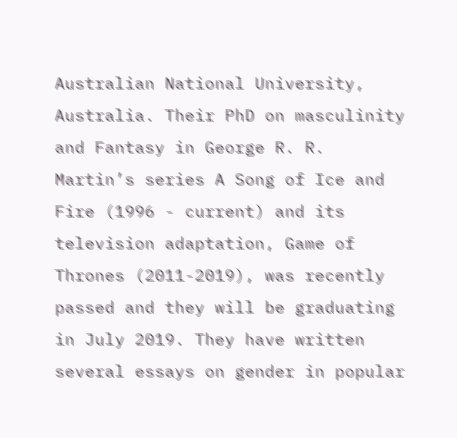Australian National University, Australia. Their PhD on masculinity and Fantasy in George R. R. Martin’s series A Song of Ice and Fire (1996 - current) and its television adaptation, Game of Thrones (2011-2019), was recently passed and they will be graduating in July 2019. They have written several essays on gender in popular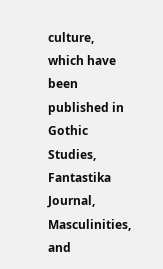culture, which have been published in Gothic Studies, Fantastika Journal, Masculinities, and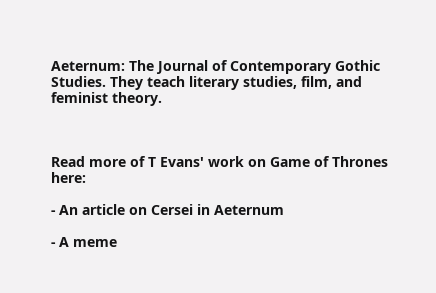Aeternum: The Journal of Contemporary Gothic Studies. They teach literary studies, film, and feminist theory.



Read more of T Evans' work on Game of Thrones here:

- An article on Cersei in Aeternum

- A meme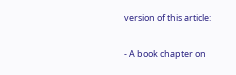version of this article:

- A book chapter on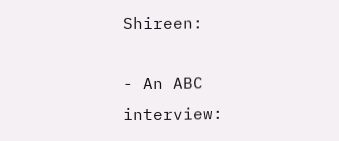Shireen:

- An ABC interview: